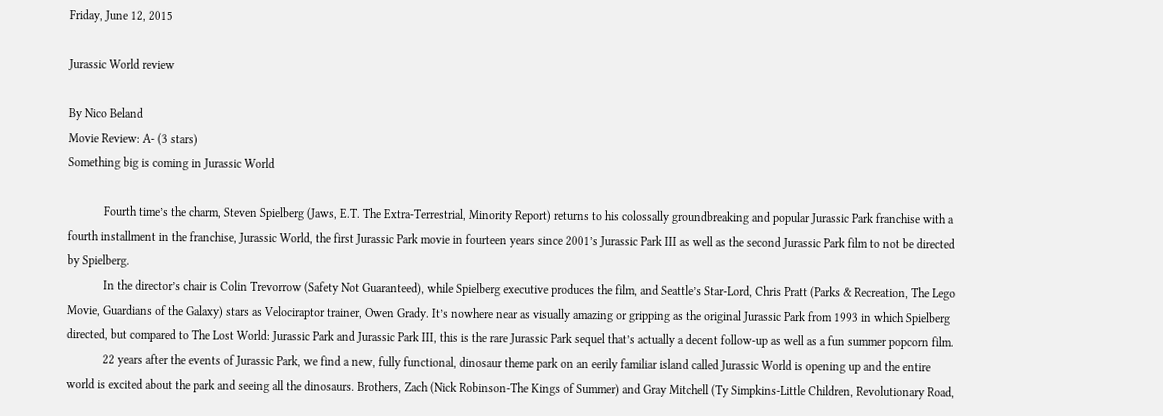Friday, June 12, 2015

Jurassic World review

By Nico Beland
Movie Review: A- (3 stars)
Something big is coming in Jurassic World

            Fourth time’s the charm, Steven Spielberg (Jaws, E.T. The Extra-Terrestrial, Minority Report) returns to his colossally groundbreaking and popular Jurassic Park franchise with a fourth installment in the franchise, Jurassic World, the first Jurassic Park movie in fourteen years since 2001’s Jurassic Park III as well as the second Jurassic Park film to not be directed by Spielberg.
            In the director’s chair is Colin Trevorrow (Safety Not Guaranteed), while Spielberg executive produces the film, and Seattle’s Star-Lord, Chris Pratt (Parks & Recreation, The Lego Movie, Guardians of the Galaxy) stars as Velociraptor trainer, Owen Grady. It’s nowhere near as visually amazing or gripping as the original Jurassic Park from 1993 in which Spielberg directed, but compared to The Lost World: Jurassic Park and Jurassic Park III, this is the rare Jurassic Park sequel that’s actually a decent follow-up as well as a fun summer popcorn film.
            22 years after the events of Jurassic Park, we find a new, fully functional, dinosaur theme park on an eerily familiar island called Jurassic World is opening up and the entire world is excited about the park and seeing all the dinosaurs. Brothers, Zach (Nick Robinson-The Kings of Summer) and Gray Mitchell (Ty Simpkins-Little Children, Revolutionary Road,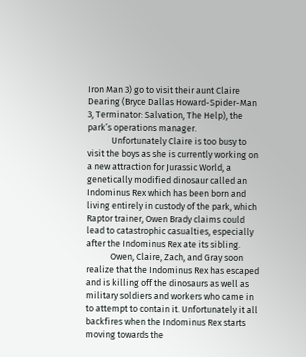Iron Man 3) go to visit their aunt Claire Dearing (Bryce Dallas Howard-Spider-Man 3, Terminator: Salvation, The Help), the park’s operations manager.
            Unfortunately Claire is too busy to visit the boys as she is currently working on a new attraction for Jurassic World, a genetically modified dinosaur called an Indominus Rex which has been born and living entirely in custody of the park, which Raptor trainer, Owen Brady claims could lead to catastrophic casualties, especially after the Indominus Rex ate its sibling.
            Owen, Claire, Zach, and Gray soon realize that the Indominus Rex has escaped and is killing off the dinosaurs as well as military soldiers and workers who came in to attempt to contain it. Unfortunately it all backfires when the Indominus Rex starts moving towards the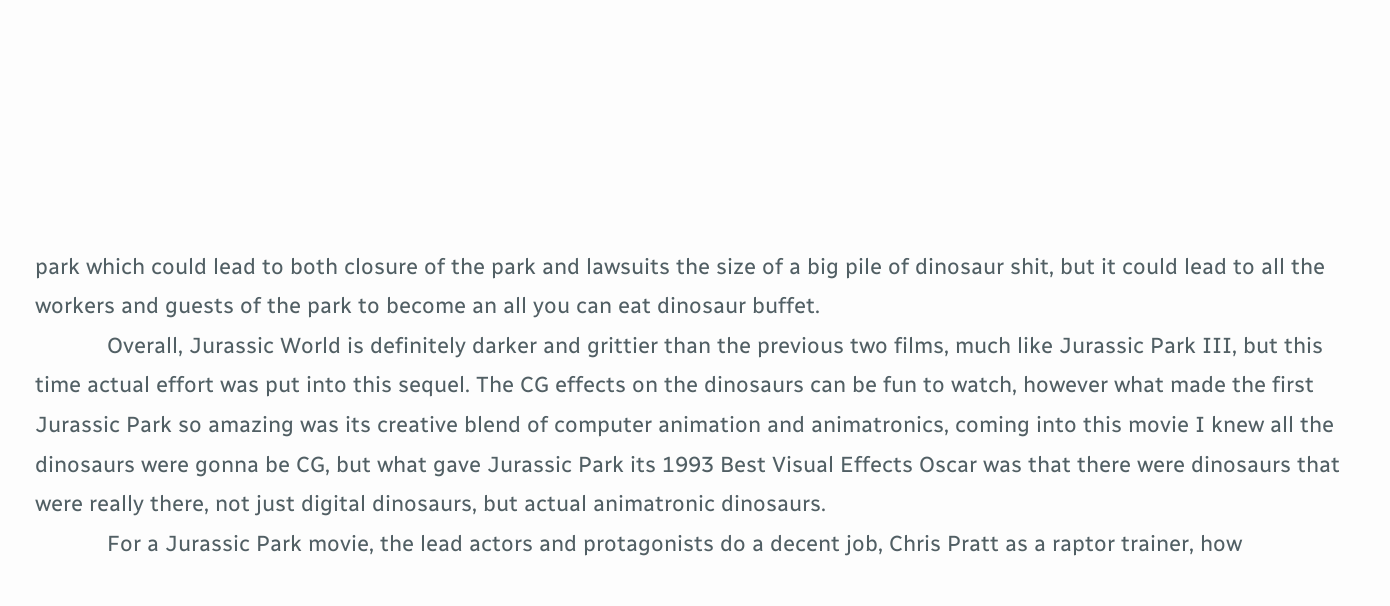park which could lead to both closure of the park and lawsuits the size of a big pile of dinosaur shit, but it could lead to all the workers and guests of the park to become an all you can eat dinosaur buffet.
            Overall, Jurassic World is definitely darker and grittier than the previous two films, much like Jurassic Park III, but this time actual effort was put into this sequel. The CG effects on the dinosaurs can be fun to watch, however what made the first Jurassic Park so amazing was its creative blend of computer animation and animatronics, coming into this movie I knew all the dinosaurs were gonna be CG, but what gave Jurassic Park its 1993 Best Visual Effects Oscar was that there were dinosaurs that were really there, not just digital dinosaurs, but actual animatronic dinosaurs.
            For a Jurassic Park movie, the lead actors and protagonists do a decent job, Chris Pratt as a raptor trainer, how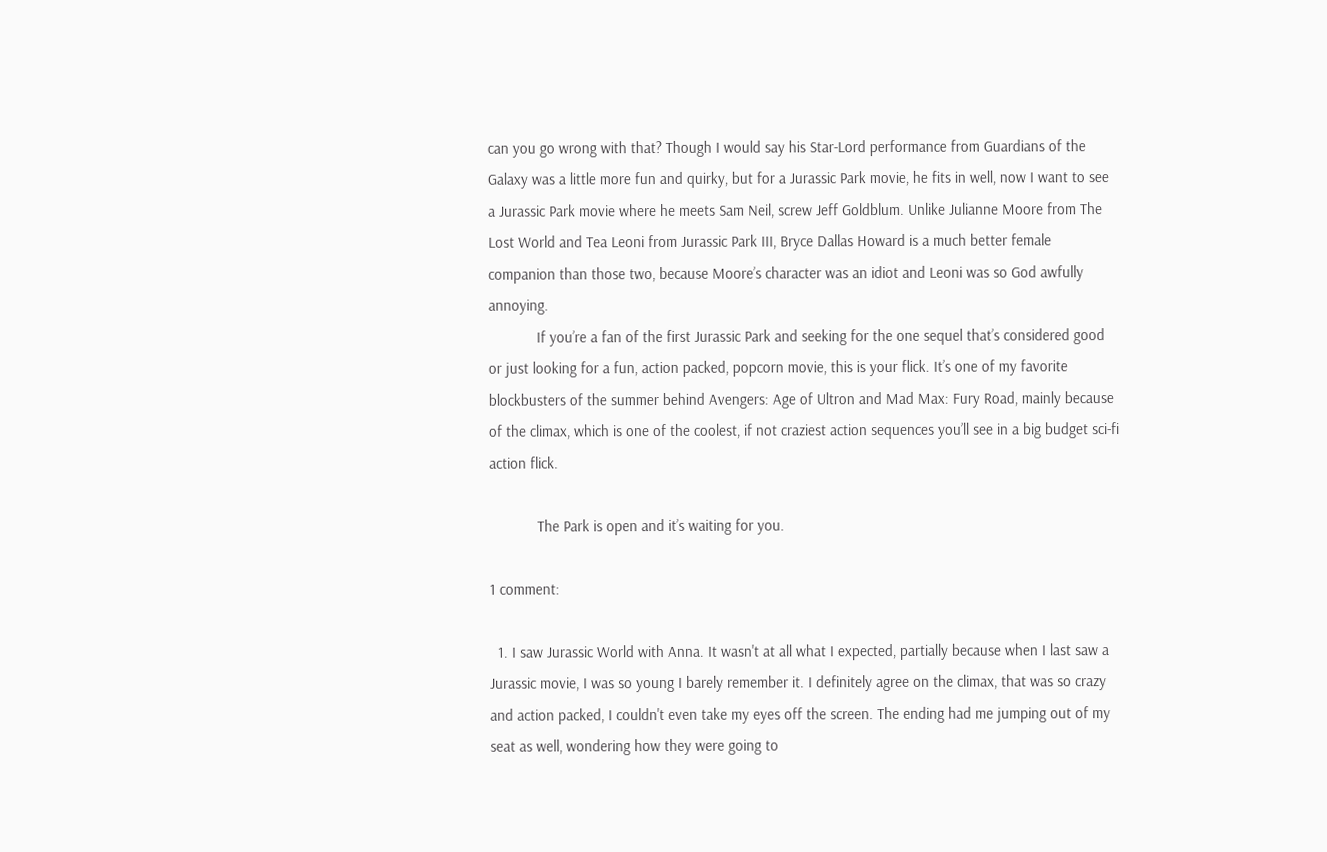can you go wrong with that? Though I would say his Star-Lord performance from Guardians of the Galaxy was a little more fun and quirky, but for a Jurassic Park movie, he fits in well, now I want to see a Jurassic Park movie where he meets Sam Neil, screw Jeff Goldblum. Unlike Julianne Moore from The Lost World and Tea Leoni from Jurassic Park III, Bryce Dallas Howard is a much better female companion than those two, because Moore’s character was an idiot and Leoni was so God awfully annoying.
            If you’re a fan of the first Jurassic Park and seeking for the one sequel that’s considered good or just looking for a fun, action packed, popcorn movie, this is your flick. It’s one of my favorite blockbusters of the summer behind Avengers: Age of Ultron and Mad Max: Fury Road, mainly because of the climax, which is one of the coolest, if not craziest action sequences you’ll see in a big budget sci-fi action flick.

            The Park is open and it’s waiting for you.

1 comment:

  1. I saw Jurassic World with Anna. It wasn't at all what I expected, partially because when I last saw a Jurassic movie, I was so young I barely remember it. I definitely agree on the climax, that was so crazy and action packed, I couldn't even take my eyes off the screen. The ending had me jumping out of my seat as well, wondering how they were going to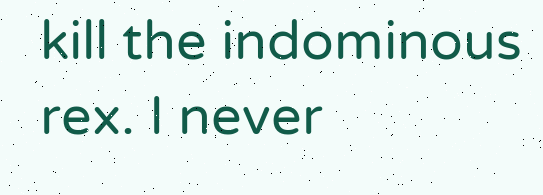kill the indominous rex. I never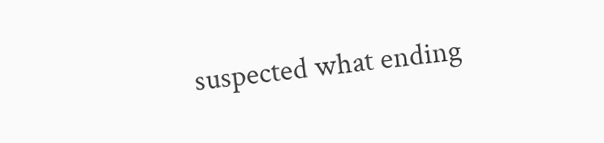suspected what ending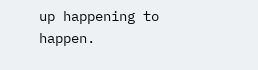up happening to happen.